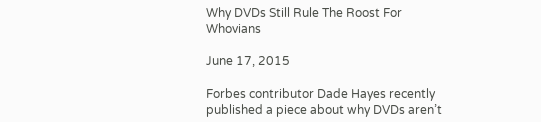Why DVDs Still Rule The Roost For Whovians

June 17, 2015

Forbes contributor Dade Hayes recently published a piece about why DVDs aren’t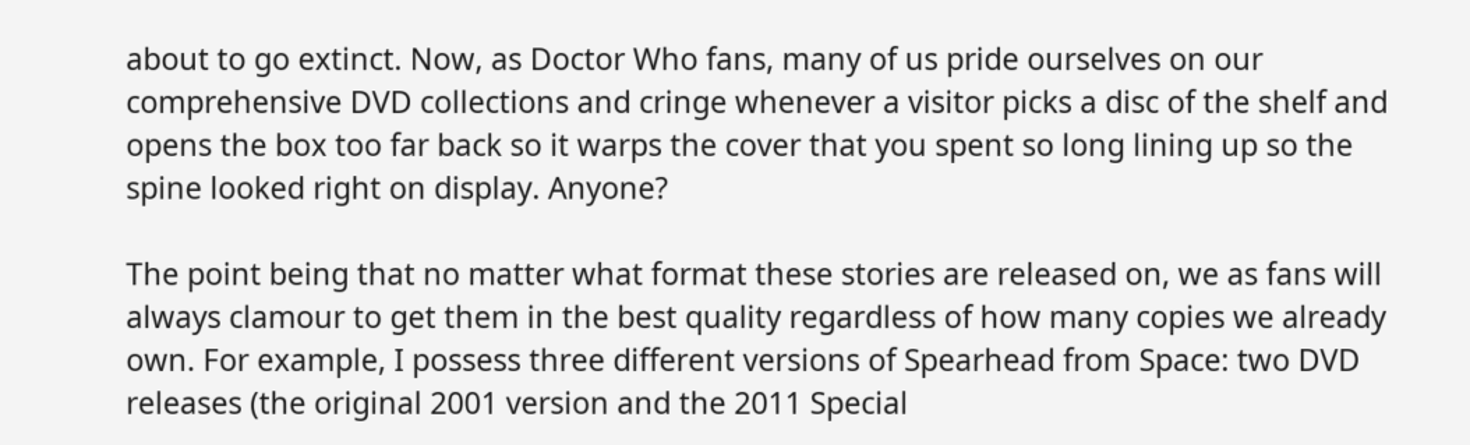about to go extinct. Now, as Doctor Who fans, many of us pride ourselves on our comprehensive DVD collections and cringe whenever a visitor picks a disc of the shelf and opens the box too far back so it warps the cover that you spent so long lining up so the spine looked right on display. Anyone?

The point being that no matter what format these stories are released on, we as fans will always clamour to get them in the best quality regardless of how many copies we already own. For example, I possess three different versions of Spearhead from Space: two DVD releases (the original 2001 version and the 2011 Special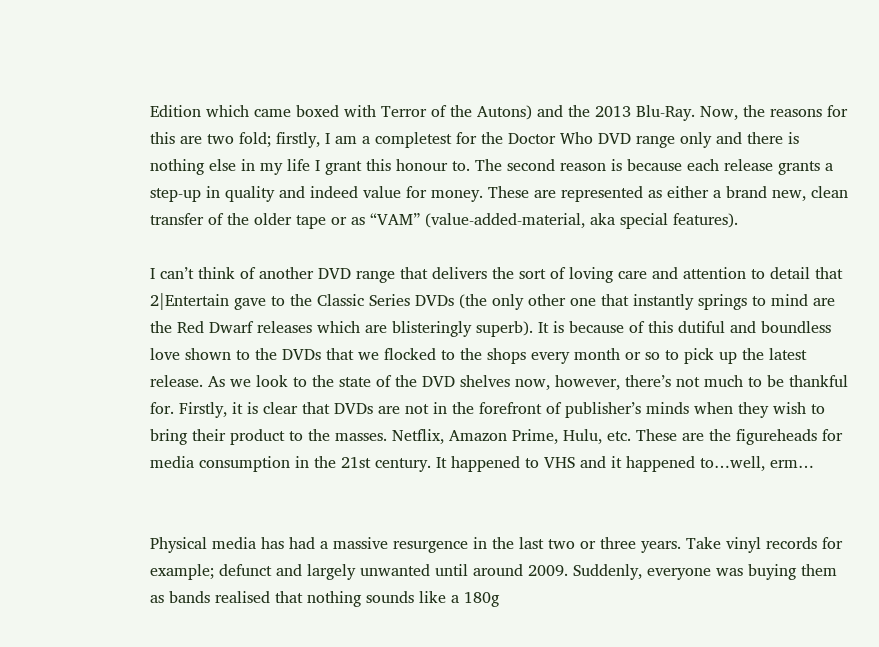Edition which came boxed with Terror of the Autons) and the 2013 Blu-Ray. Now, the reasons for this are two fold; firstly, I am a completest for the Doctor Who DVD range only and there is nothing else in my life I grant this honour to. The second reason is because each release grants a step-up in quality and indeed value for money. These are represented as either a brand new, clean transfer of the older tape or as “VAM” (value-added-material, aka special features).

I can’t think of another DVD range that delivers the sort of loving care and attention to detail that 2|Entertain gave to the Classic Series DVDs (the only other one that instantly springs to mind are the Red Dwarf releases which are blisteringly superb). It is because of this dutiful and boundless love shown to the DVDs that we flocked to the shops every month or so to pick up the latest release. As we look to the state of the DVD shelves now, however, there’s not much to be thankful for. Firstly, it is clear that DVDs are not in the forefront of publisher’s minds when they wish to bring their product to the masses. Netflix, Amazon Prime, Hulu, etc. These are the figureheads for media consumption in the 21st century. It happened to VHS and it happened to…well, erm…


Physical media has had a massive resurgence in the last two or three years. Take vinyl records for example; defunct and largely unwanted until around 2009. Suddenly, everyone was buying them as bands realised that nothing sounds like a 180g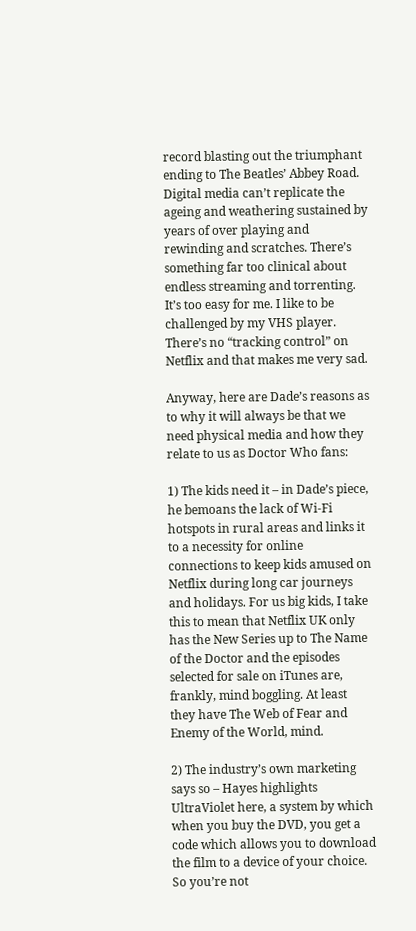record blasting out the triumphant ending to The Beatles’ Abbey Road. Digital media can’t replicate the ageing and weathering sustained by years of over playing and rewinding and scratches. There’s something far too clinical about endless streaming and torrenting. It’s too easy for me. I like to be challenged by my VHS player. There’s no “tracking control” on Netflix and that makes me very sad.

Anyway, here are Dade’s reasons as to why it will always be that we need physical media and how they relate to us as Doctor Who fans:

1) The kids need it – in Dade’s piece, he bemoans the lack of Wi-Fi hotspots in rural areas and links it to a necessity for online connections to keep kids amused on Netflix during long car journeys and holidays. For us big kids, I take this to mean that Netflix UK only has the New Series up to The Name of the Doctor and the episodes selected for sale on iTunes are, frankly, mind boggling. At least they have The Web of Fear and Enemy of the World, mind.

2) The industry’s own marketing says so – Hayes highlights UltraViolet here, a system by which when you buy the DVD, you get a code which allows you to download the film to a device of your choice. So you’re not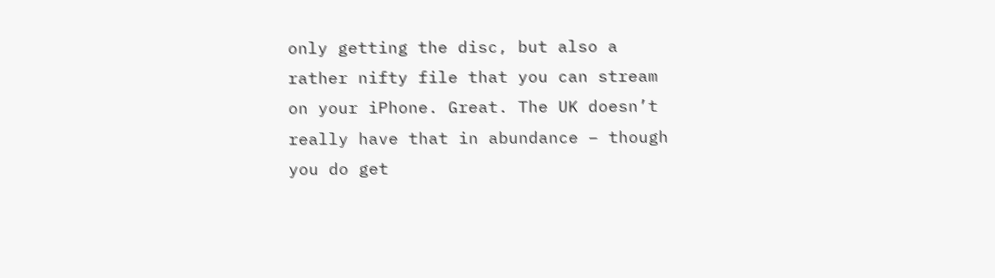only getting the disc, but also a rather nifty file that you can stream on your iPhone. Great. The UK doesn’t really have that in abundance – though you do get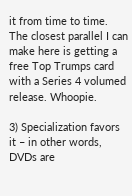it from time to time. The closest parallel I can make here is getting a free Top Trumps card with a Series 4 volumed release. Whoopie.

3) Specialization favors it – in other words, DVDs are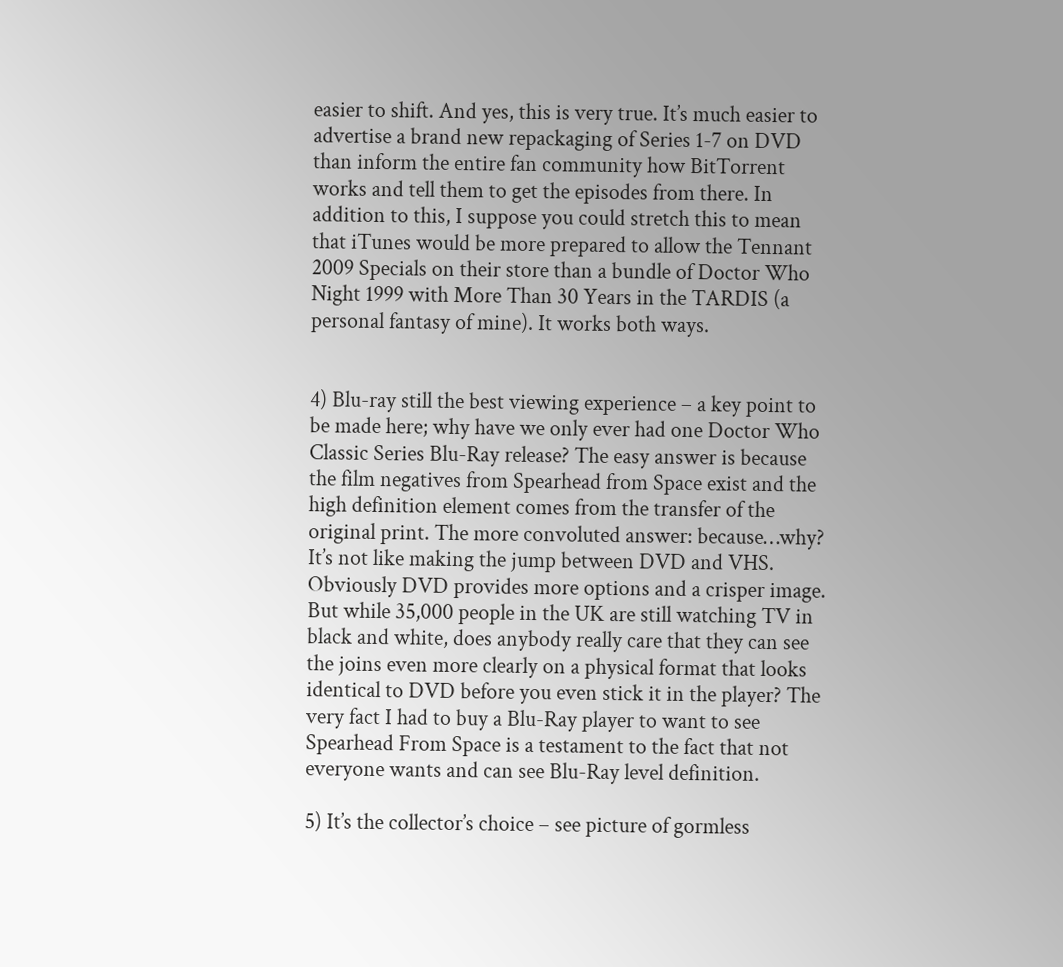easier to shift. And yes, this is very true. It’s much easier to advertise a brand new repackaging of Series 1-7 on DVD than inform the entire fan community how BitTorrent works and tell them to get the episodes from there. In addition to this, I suppose you could stretch this to mean that iTunes would be more prepared to allow the Tennant 2009 Specials on their store than a bundle of Doctor Who Night 1999 with More Than 30 Years in the TARDIS (a personal fantasy of mine). It works both ways.


4) Blu-ray still the best viewing experience – a key point to be made here; why have we only ever had one Doctor Who Classic Series Blu-Ray release? The easy answer is because the film negatives from Spearhead from Space exist and the high definition element comes from the transfer of the original print. The more convoluted answer: because…why? It’s not like making the jump between DVD and VHS. Obviously DVD provides more options and a crisper image. But while 35,000 people in the UK are still watching TV in black and white, does anybody really care that they can see the joins even more clearly on a physical format that looks identical to DVD before you even stick it in the player? The very fact I had to buy a Blu-Ray player to want to see Spearhead From Space is a testament to the fact that not everyone wants and can see Blu-Ray level definition.

5) It’s the collector’s choice – see picture of gormless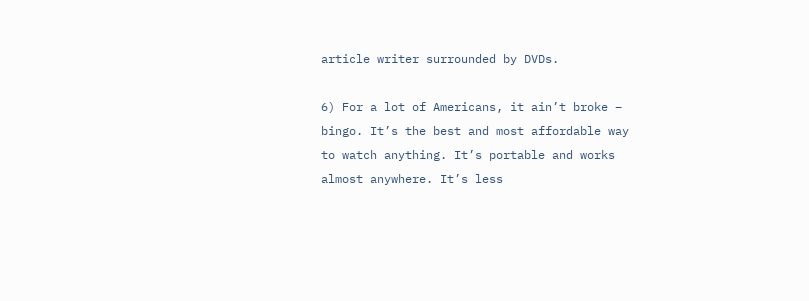article writer surrounded by DVDs.

6) For a lot of Americans, it ain’t broke – bingo. It’s the best and most affordable way to watch anything. It’s portable and works almost anywhere. It’s less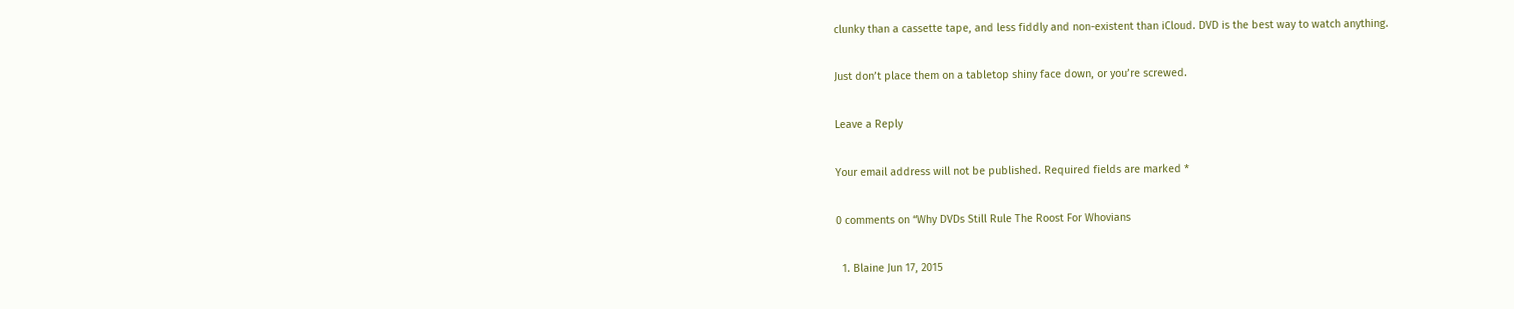clunky than a cassette tape, and less fiddly and non-existent than iCloud. DVD is the best way to watch anything.

Just don’t place them on a tabletop shiny face down, or you’re screwed.

Leave a Reply

Your email address will not be published. Required fields are marked *

0 comments on “Why DVDs Still Rule The Roost For Whovians

  1. Blaine Jun 17, 2015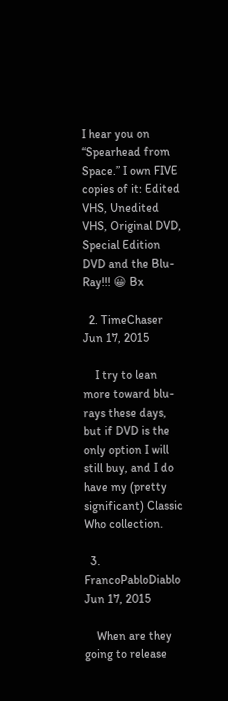I hear you on “Spearhead from Space.” I own FIVE copies of it: Edited VHS, Unedited VHS, Original DVD, Special Edition DVD and the Blu-Ray!!! 😀 Bx

  2. TimeChaser Jun 17, 2015

    I try to lean more toward blu-rays these days, but if DVD is the only option I will still buy, and I do have my (pretty significant) Classic Who collection.

  3. FrancoPabloDiablo Jun 17, 2015

    When are they going to release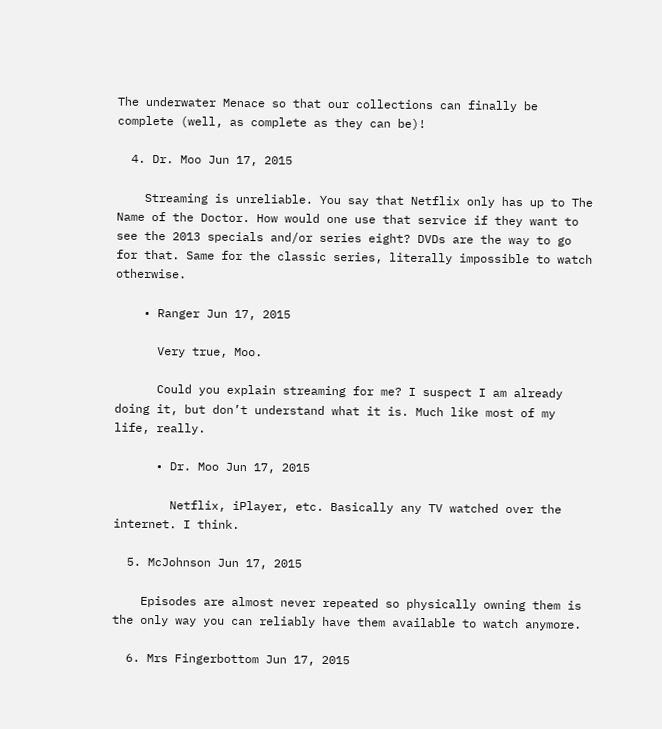The underwater Menace so that our collections can finally be complete (well, as complete as they can be)!

  4. Dr. Moo Jun 17, 2015

    Streaming is unreliable. You say that Netflix only has up to The Name of the Doctor. How would one use that service if they want to see the 2013 specials and/or series eight? DVDs are the way to go for that. Same for the classic series, literally impossible to watch otherwise.

    • Ranger Jun 17, 2015

      Very true, Moo.

      Could you explain streaming for me? I suspect I am already doing it, but don’t understand what it is. Much like most of my life, really.

      • Dr. Moo Jun 17, 2015

        Netflix, iPlayer, etc. Basically any TV watched over the internet. I think.

  5. McJohnson Jun 17, 2015

    Episodes are almost never repeated so physically owning them is the only way you can reliably have them available to watch anymore.

  6. Mrs Fingerbottom Jun 17, 2015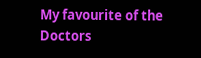My favourite of the Doctors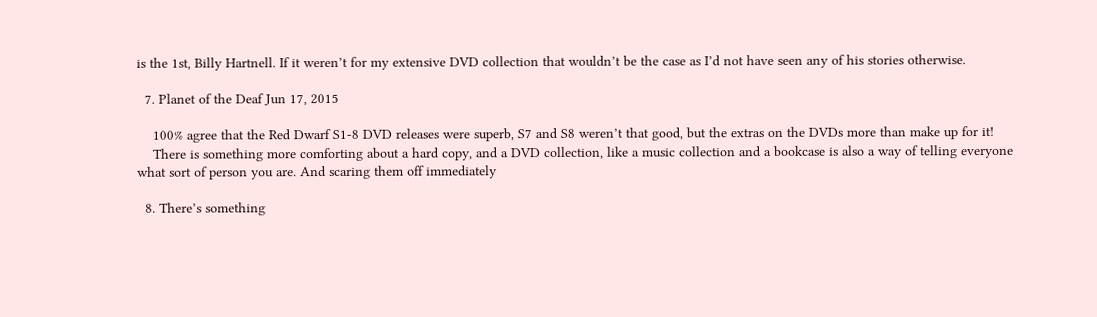is the 1st, Billy Hartnell. If it weren’t for my extensive DVD collection that wouldn’t be the case as I’d not have seen any of his stories otherwise.

  7. Planet of the Deaf Jun 17, 2015

    100% agree that the Red Dwarf S1-8 DVD releases were superb, S7 and S8 weren’t that good, but the extras on the DVDs more than make up for it!
    There is something more comforting about a hard copy, and a DVD collection, like a music collection and a bookcase is also a way of telling everyone what sort of person you are. And scaring them off immediately

  8. There’s something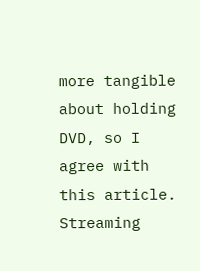more tangible about holding DVD, so I agree with this article. Streaming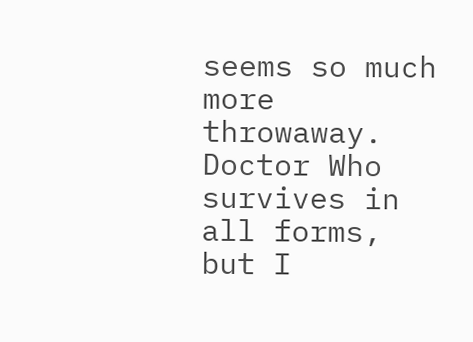seems so much more throwaway. Doctor Who survives in all forms, but I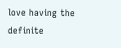love having the definite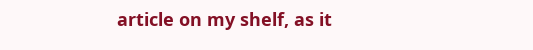article on my shelf, as it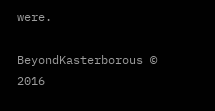were.

BeyondKasterborous © 2016